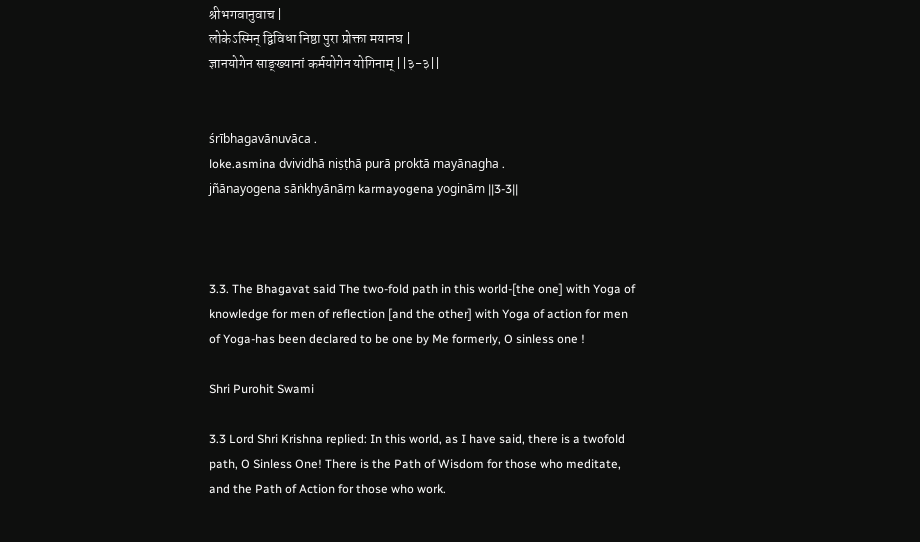श्रीभगवानुवाच |
लोकेऽस्मिन् द्विविधा निष्ठा पुरा प्रोक्ता मयानघ |
ज्ञानयोगेन साङ्ख्यानां कर्मयोगेन योगिनाम् ||३-३||


śrībhagavānuvāca .
loke.asmina dvividhā niṣṭhā purā proktā mayānagha .
jñānayogena sāṅkhyānāṃ karmayogena yoginām ||3-3||



3.3. The Bhagavat said The two-fold path in this world-[the one] with Yoga of knowledge for men of reflection [and the other] with Yoga of action for men of Yoga-has been declared to be one by Me formerly, O sinless one !

Shri Purohit Swami

3.3 Lord Shri Krishna replied: In this world, as I have said, there is a twofold path, O Sinless One! There is the Path of Wisdom for those who meditate, and the Path of Action for those who work.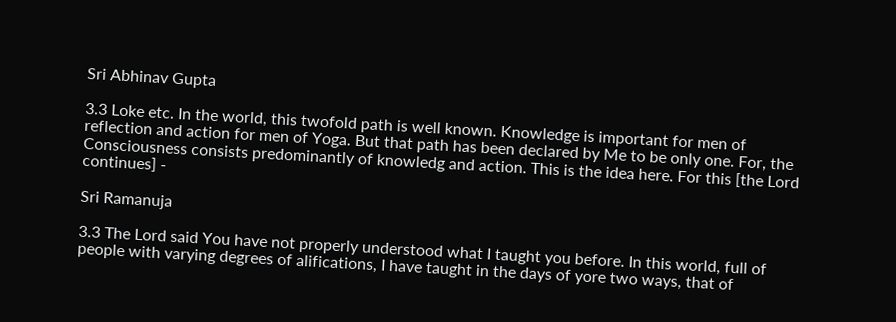Sri Abhinav Gupta

3.3 Loke etc. In the world, this twofold path is well known. Knowledge is important for men of reflection and action for men of Yoga. But that path has been declared by Me to be only one. For, the Consciousness consists predominantly of knowledg and action. This is the idea here. For this [the Lord continues] -

Sri Ramanuja

3.3 The Lord said You have not properly understood what I taught you before. In this world, full of people with varying degrees of alifications, I have taught in the days of yore two ways, that of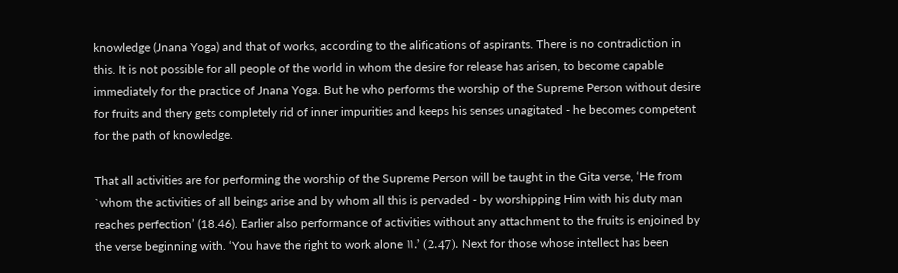knowledge (Jnana Yoga) and that of works, according to the alifications of aspirants. There is no contradiction in this. It is not possible for all people of the world in whom the desire for release has arisen, to become capable immediately for the practice of Jnana Yoga. But he who performs the worship of the Supreme Person without desire for fruits and thery gets completely rid of inner impurities and keeps his senses unagitated - he becomes competent for the path of knowledge.

That all activities are for performing the worship of the Supreme Person will be taught in the Gita verse, ‘He from `whom the activities of all beings arise and by whom all this is pervaded - by worshipping Him with his duty man reaches perfection’ (18.46). Earlier also performance of activities without any attachment to the fruits is enjoined by the verse beginning with. ‘You have the right to work alone ৷৷.’ (2.47). Next for those whose intellect has been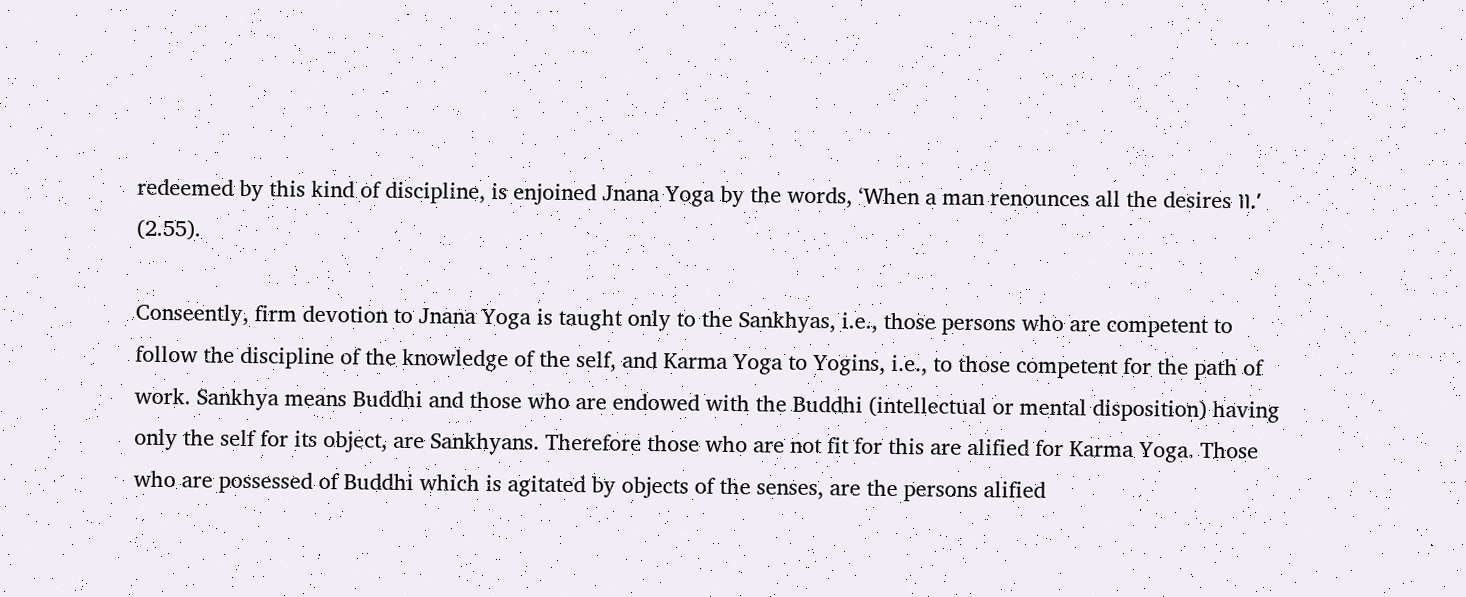redeemed by this kind of discipline, is enjoined Jnana Yoga by the words, ‘When a man renounces all the desires ৷৷.’ (2.55).

Conseently, firm devotion to Jnana Yoga is taught only to the Sankhyas, i.e., those persons who are competent to follow the discipline of the knowledge of the self, and Karma Yoga to Yogins, i.e., to those competent for the path of work. Sankhya means Buddhi and those who are endowed with the Buddhi (intellectual or mental disposition) having only the self for its object, are Sankhyans. Therefore those who are not fit for this are alified for Karma Yoga. Those who are possessed of Buddhi which is agitated by objects of the senses, are the persons alified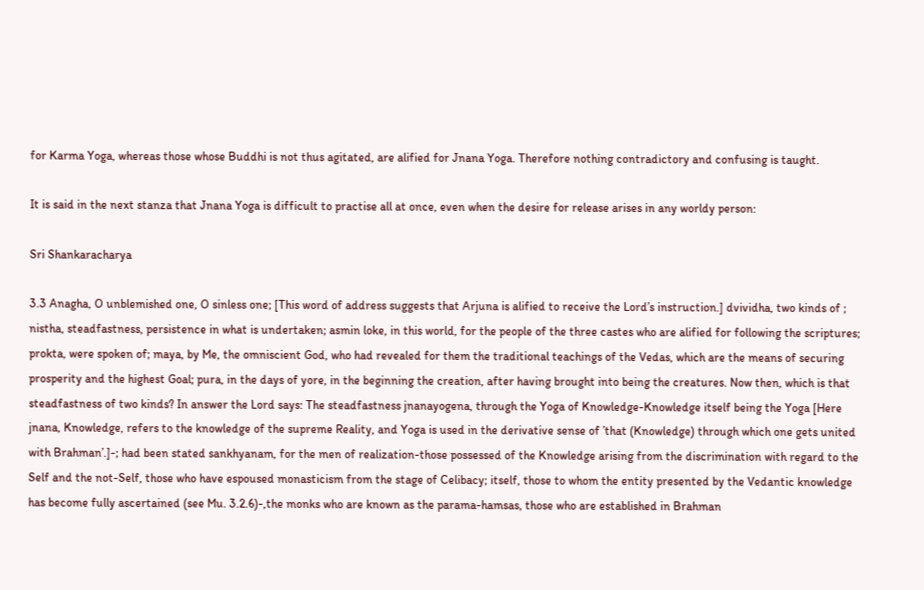for Karma Yoga, whereas those whose Buddhi is not thus agitated, are alified for Jnana Yoga. Therefore nothing contradictory and confusing is taught.

It is said in the next stanza that Jnana Yoga is difficult to practise all at once, even when the desire for release arises in any worldy person:

Sri Shankaracharya

3.3 Anagha, O unblemished one, O sinless one; [This word of address suggests that Arjuna is alified to receive the Lord’s instruction.] dvividha, two kinds of ; nistha, steadfastness, persistence in what is undertaken; asmin loke, in this world, for the people of the three castes who are alified for following the scriptures; prokta, were spoken of; maya, by Me, the omniscient God, who had revealed for them the traditional teachings of the Vedas, which are the means of securing prosperity and the highest Goal; pura, in the days of yore, in the beginning the creation, after having brought into being the creatures. Now then, which is that steadfastness of two kinds? In answer the Lord says: The steadfastness jnanayogena, through the Yoga of Knowledge-Knowledge itself being the Yoga [Here jnana, Knowledge, refers to the knowledge of the supreme Reality, and Yoga is used in the derivative sense of ’that (Knowledge) through which one gets united with Brahman’.]-; had been stated sankhyanam, for the men of realization-those possessed of the Knowledge arising from the discrimination with regard to the Self and the not-Self, those who have espoused monasticism from the stage of Celibacy; itself, those to whom the entity presented by the Vedantic knowledge has become fully ascertained (see Mu. 3.2.6)-,the monks who are known as the parama-hamsas, those who are established in Brahman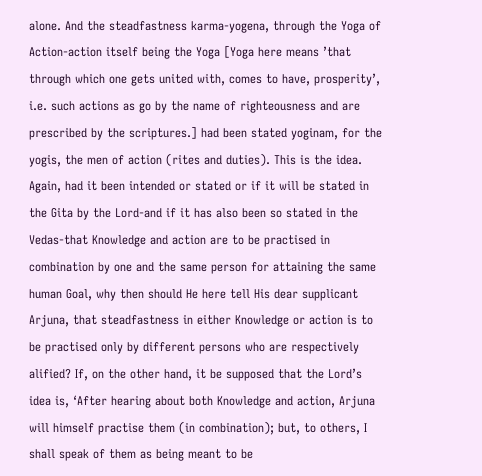alone. And the steadfastness karma-yogena, through the Yoga of Action-action itself being the Yoga [Yoga here means ’that through which one gets united with, comes to have, prosperity’, i.e. such actions as go by the name of righteousness and are prescribed by the scriptures.] had been stated yoginam, for the yogis, the men of action (rites and duties). This is the idea. Again, had it been intended or stated or if it will be stated in the Gita by the Lord-and if it has also been so stated in the Vedas-that Knowledge and action are to be practised in combination by one and the same person for attaining the same human Goal, why then should He here tell His dear supplicant Arjuna, that steadfastness in either Knowledge or action is to be practised only by different persons who are respectively alified? If, on the other hand, it be supposed that the Lord’s idea is, ‘After hearing about both Knowledge and action, Arjuna will himself practise them (in combination); but, to others, I shall speak of them as being meant to be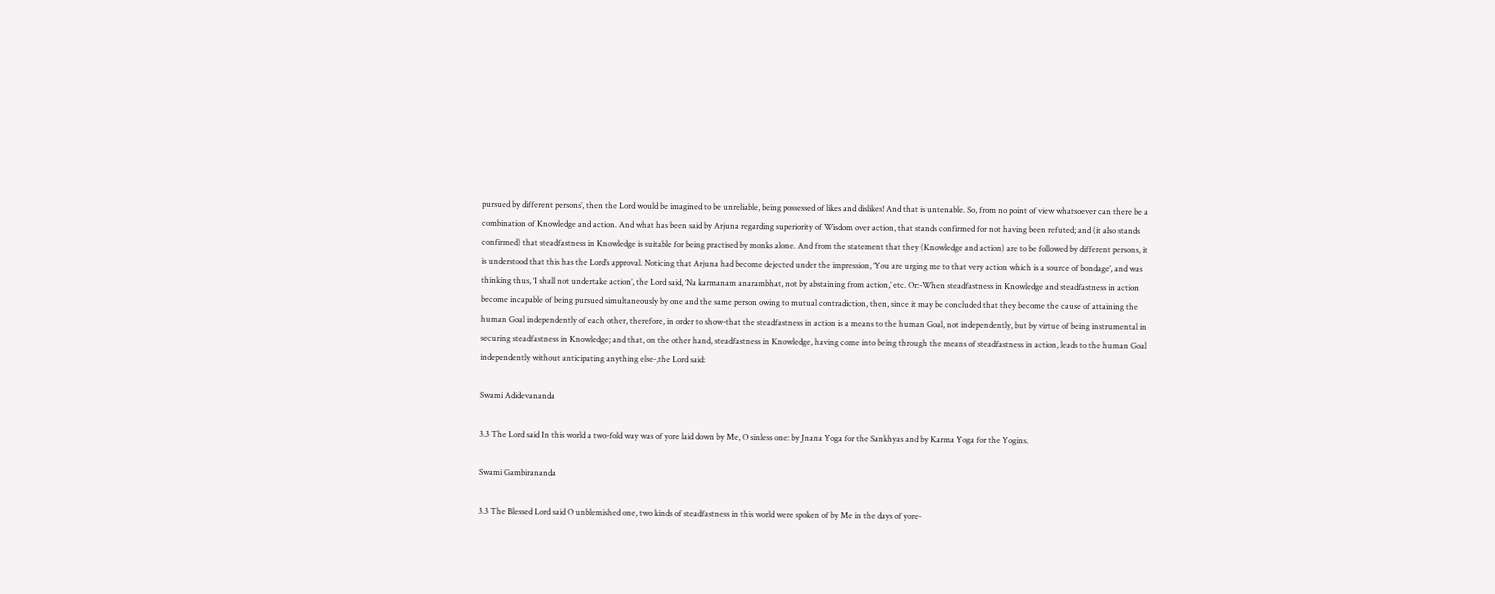pursued by different persons’, then the Lord would be imagined to be unreliable, being possessed of likes and dislikes! And that is untenable. So, from no point of view whatsoever can there be a combination of Knowledge and action. And what has been said by Arjuna regarding superiority of Wisdom over action, that stands confirmed for not having been refuted; and (it also stands confirmed) that steadfastness in Knowledge is suitable for being practised by monks alone. And from the statement that they (Knowledge and action) are to be followed by different persons, it is understood that this has the Lord’s approval. Noticing that Arjuna had become dejected under the impression, ‘You are urging me to that very action which is a source of bondage’, and was thinking thus, ‘I shall not undertake action’, the Lord said, ‘Na karmanam anarambhat, not by abstaining from action,’ etc. Or:-When steadfastness in Knowledge and steadfastness in action become incapable of being pursued simultaneously by one and the same person owing to mutual contradiction, then, since it may be concluded that they become the cause of attaining the human Goal independently of each other, therefore, in order to show-that the steadfastness in action is a means to the human Goal, not independently, but by virtue of being instrumental in securing steadfastness in Knowledge; and that, on the other hand, steadfastness in Knowledge, having come into being through the means of steadfastness in action, leads to the human Goal independently without anticipating anything else-,the Lord said:

Swami Adidevananda

3.3 The Lord said In this world a two-fold way was of yore laid down by Me, O sinless one: by Jnana Yoga for the Sankhyas and by Karma Yoga for the Yogins.

Swami Gambirananda

3.3 The Blessed Lord said O unblemished one, two kinds of steadfastness in this world were spoken of by Me in the days of yore-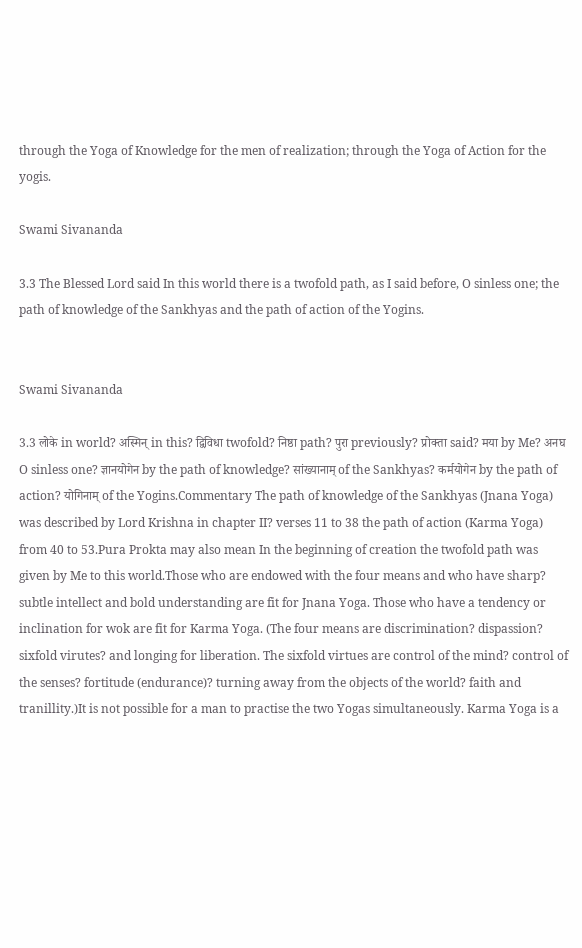through the Yoga of Knowledge for the men of realization; through the Yoga of Action for the yogis.

Swami Sivananda

3.3 The Blessed Lord said In this world there is a twofold path, as I said before, O sinless one; the path of knowledge of the Sankhyas and the path of action of the Yogins.


Swami Sivananda

3.3 लोके in world? अस्मिन् in this? द्विविधा twofold? निष्ठा path? पुरा previously? प्रोक्ता said? मया by Me? अनघ O sinless one? ज्ञानयोगेन by the path of knowledge? सांख्यानाम् of the Sankhyas? कर्मयोगेन by the path of action? योगिनाम् of the Yogins.Commentary The path of knowledge of the Sankhyas (Jnana Yoga) was described by Lord Krishna in chapter II? verses 11 to 38 the path of action (Karma Yoga) from 40 to 53.Pura Prokta may also mean In the beginning of creation the twofold path was given by Me to this world.Those who are endowed with the four means and who have sharp? subtle intellect and bold understanding are fit for Jnana Yoga. Those who have a tendency or inclination for wok are fit for Karma Yoga. (The four means are discrimination? dispassion? sixfold virutes? and longing for liberation. The sixfold virtues are control of the mind? control of the senses? fortitude (endurance)? turning away from the objects of the world? faith and tranillity.)It is not possible for a man to practise the two Yogas simultaneously. Karma Yoga is a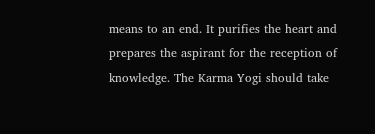means to an end. It purifies the heart and prepares the aspirant for the reception of knowledge. The Karma Yogi should take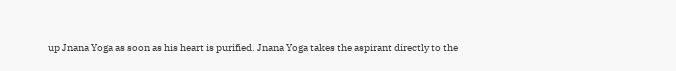up Jnana Yoga as soon as his heart is purified. Jnana Yoga takes the aspirant directly to the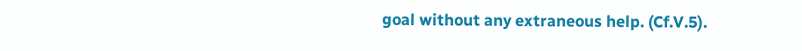goal without any extraneous help. (Cf.V.5).